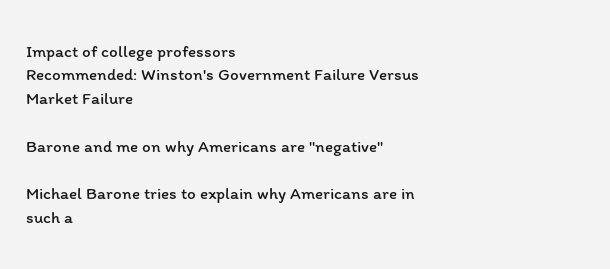Impact of college professors
Recommended: Winston's Government Failure Versus Market Failure

Barone and me on why Americans are "negative"

Michael Barone tries to explain why Americans are in such a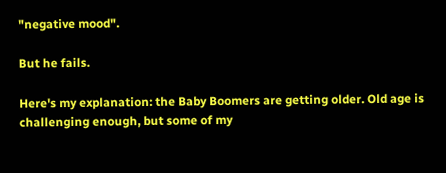"negative mood".

But he fails.

Here's my explanation: the Baby Boomers are getting older. Old age is challenging enough, but some of my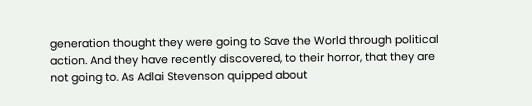generation thought they were going to Save the World through political action. And they have recently discovered, to their horror, that they are not going to. As Adlai Stevenson quipped about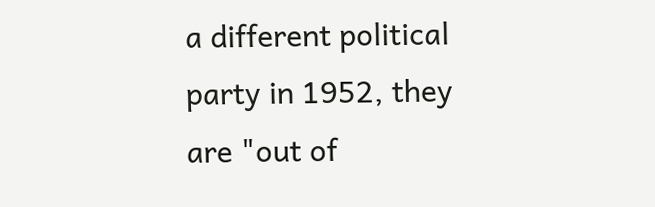a different political party in 1952, they are "out of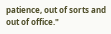patience, out of sorts and out of office."